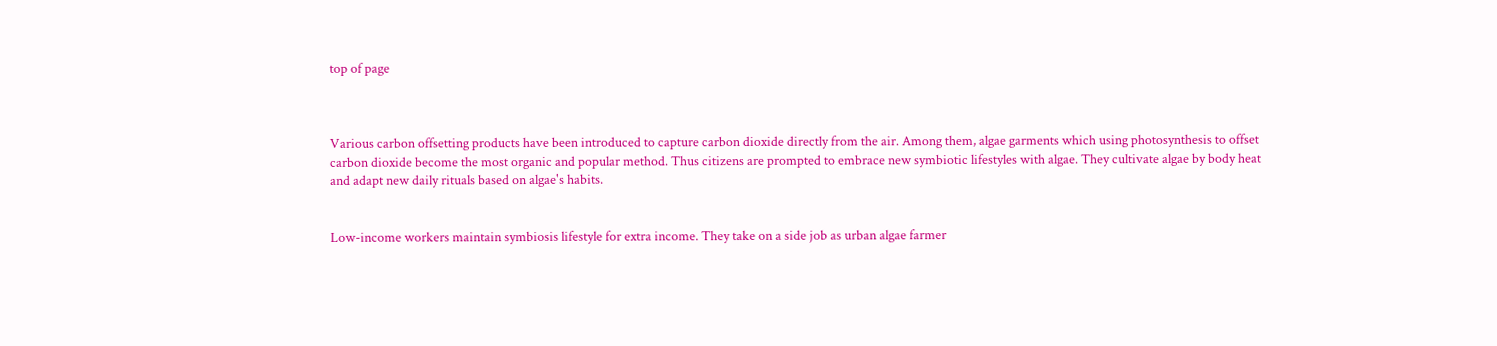top of page



Various carbon offsetting products have been introduced to capture carbon dioxide directly from the air. Among them, algae garments which using photosynthesis to offset carbon dioxide become the most organic and popular method. Thus citizens are prompted to embrace new symbiotic lifestyles with algae. They cultivate algae by body heat and adapt new daily rituals based on algae's habits.


Low-income workers maintain symbiosis lifestyle for extra income. They take on a side job as urban algae farmer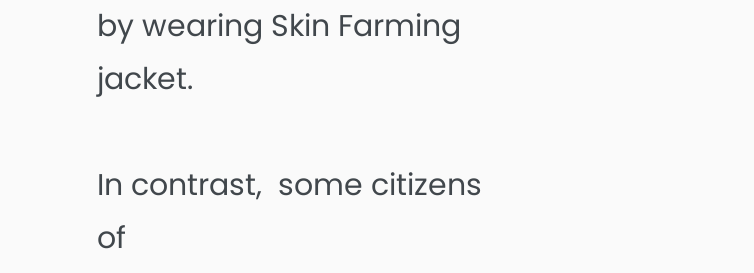by wearing Skin Farming jacket.

In contrast,  some citizens of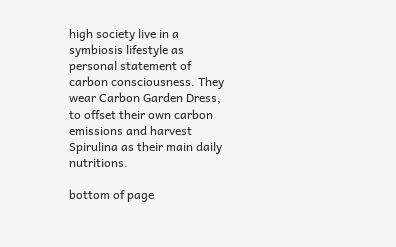high society live in a symbiosis lifestyle as personal statement of carbon consciousness. They wear Carbon Garden Dress, to offset their own carbon emissions and harvest Spirulina as their main daily nutritions.

bottom of page